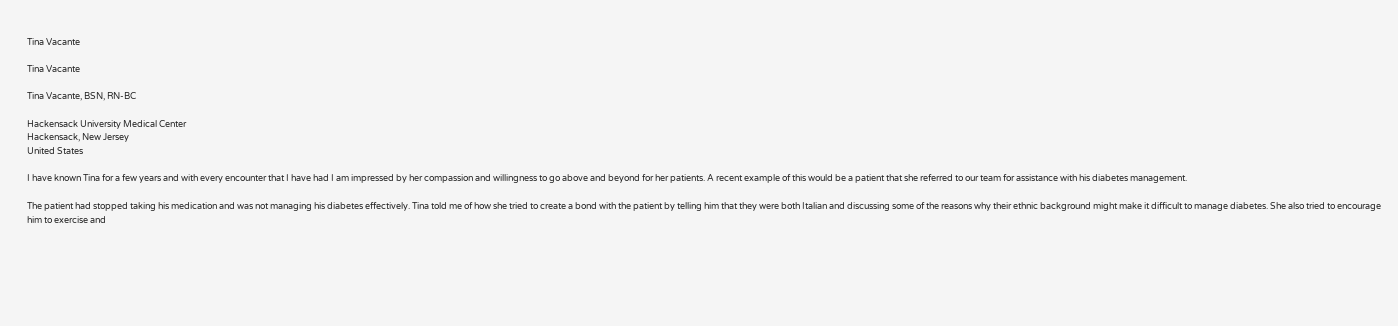Tina Vacante

Tina Vacante

Tina Vacante, BSN, RN-BC

Hackensack University Medical Center
Hackensack, New Jersey
United States

I have known Tina for a few years and with every encounter that I have had I am impressed by her compassion and willingness to go above and beyond for her patients. A recent example of this would be a patient that she referred to our team for assistance with his diabetes management.

The patient had stopped taking his medication and was not managing his diabetes effectively. Tina told me of how she tried to create a bond with the patient by telling him that they were both Italian and discussing some of the reasons why their ethnic background might make it difficult to manage diabetes. She also tried to encourage him to exercise and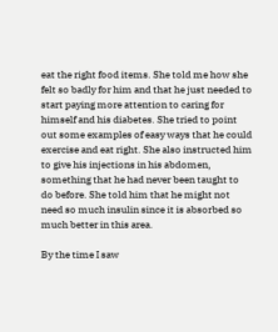eat the right food items. She told me how she felt so badly for him and that he just needed to start paying more attention to caring for himself and his diabetes. She tried to point out some examples of easy ways that he could exercise and eat right. She also instructed him to give his injections in his abdomen, something that he had never been taught to do before. She told him that he might not need so much insulin since it is absorbed so much better in this area.

By the time I saw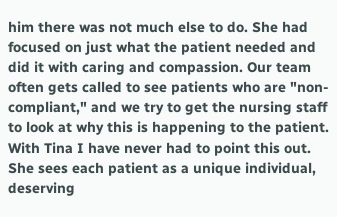him there was not much else to do. She had focused on just what the patient needed and did it with caring and compassion. Our team often gets called to see patients who are "non-compliant," and we try to get the nursing staff to look at why this is happening to the patient. With Tina I have never had to point this out. She sees each patient as a unique individual, deserving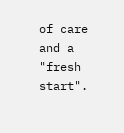of care and a "fresh start".